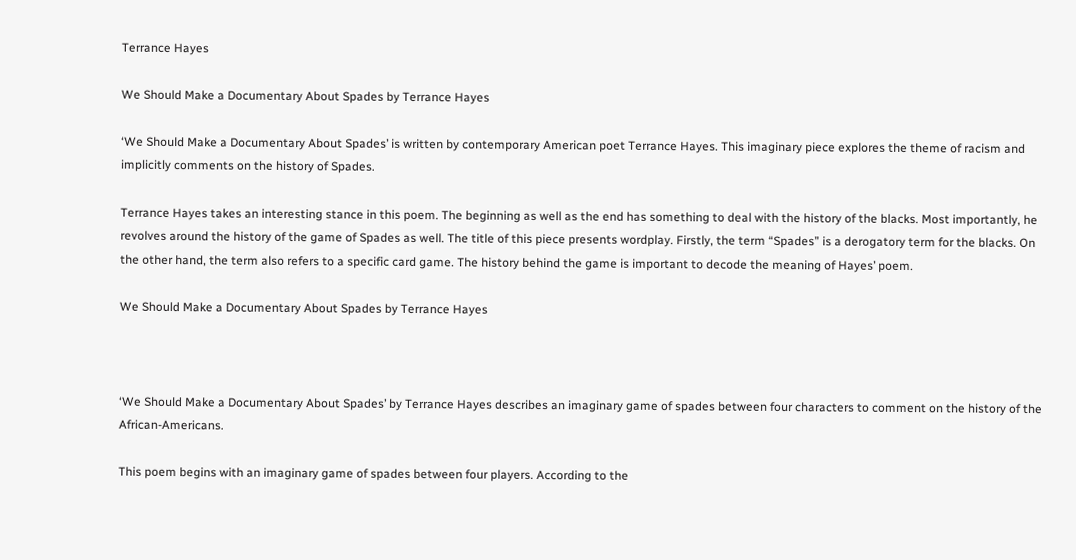Terrance Hayes

We Should Make a Documentary About Spades by Terrance Hayes

‘We Should Make a Documentary About Spades’ is written by contemporary American poet Terrance Hayes. This imaginary piece explores the theme of racism and implicitly comments on the history of Spades.

Terrance Hayes takes an interesting stance in this poem. The beginning as well as the end has something to deal with the history of the blacks. Most importantly, he revolves around the history of the game of Spades as well. The title of this piece presents wordplay. Firstly, the term “Spades” is a derogatory term for the blacks. On the other hand, the term also refers to a specific card game. The history behind the game is important to decode the meaning of Hayes’ poem.

We Should Make a Documentary About Spades by Terrance Hayes



‘We Should Make a Documentary About Spades’ by Terrance Hayes describes an imaginary game of spades between four characters to comment on the history of the African-Americans.

This poem begins with an imaginary game of spades between four players. According to the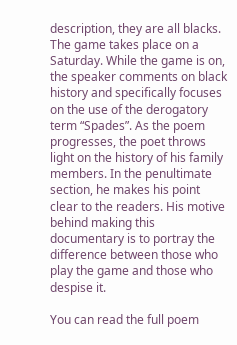description, they are all blacks. The game takes place on a Saturday. While the game is on, the speaker comments on black history and specifically focuses on the use of the derogatory term “Spades”. As the poem progresses, the poet throws light on the history of his family members. In the penultimate section, he makes his point clear to the readers. His motive behind making this documentary is to portray the difference between those who play the game and those who despise it.

You can read the full poem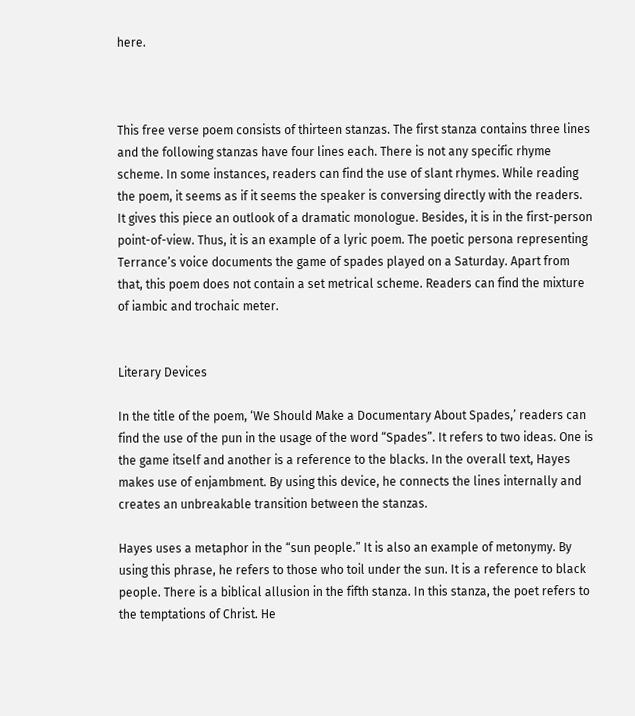here.



This free verse poem consists of thirteen stanzas. The first stanza contains three lines and the following stanzas have four lines each. There is not any specific rhyme scheme. In some instances, readers can find the use of slant rhymes. While reading the poem, it seems as if it seems the speaker is conversing directly with the readers. It gives this piece an outlook of a dramatic monologue. Besides, it is in the first-person point-of-view. Thus, it is an example of a lyric poem. The poetic persona representing Terrance’s voice documents the game of spades played on a Saturday. Apart from that, this poem does not contain a set metrical scheme. Readers can find the mixture of iambic and trochaic meter.


Literary Devices

In the title of the poem, ‘We Should Make a Documentary About Spades,’ readers can find the use of the pun in the usage of the word “Spades”. It refers to two ideas. One is the game itself and another is a reference to the blacks. In the overall text, Hayes makes use of enjambment. By using this device, he connects the lines internally and creates an unbreakable transition between the stanzas.

Hayes uses a metaphor in the “sun people.” It is also an example of metonymy. By using this phrase, he refers to those who toil under the sun. It is a reference to black people. There is a biblical allusion in the fifth stanza. In this stanza, the poet refers to the temptations of Christ. He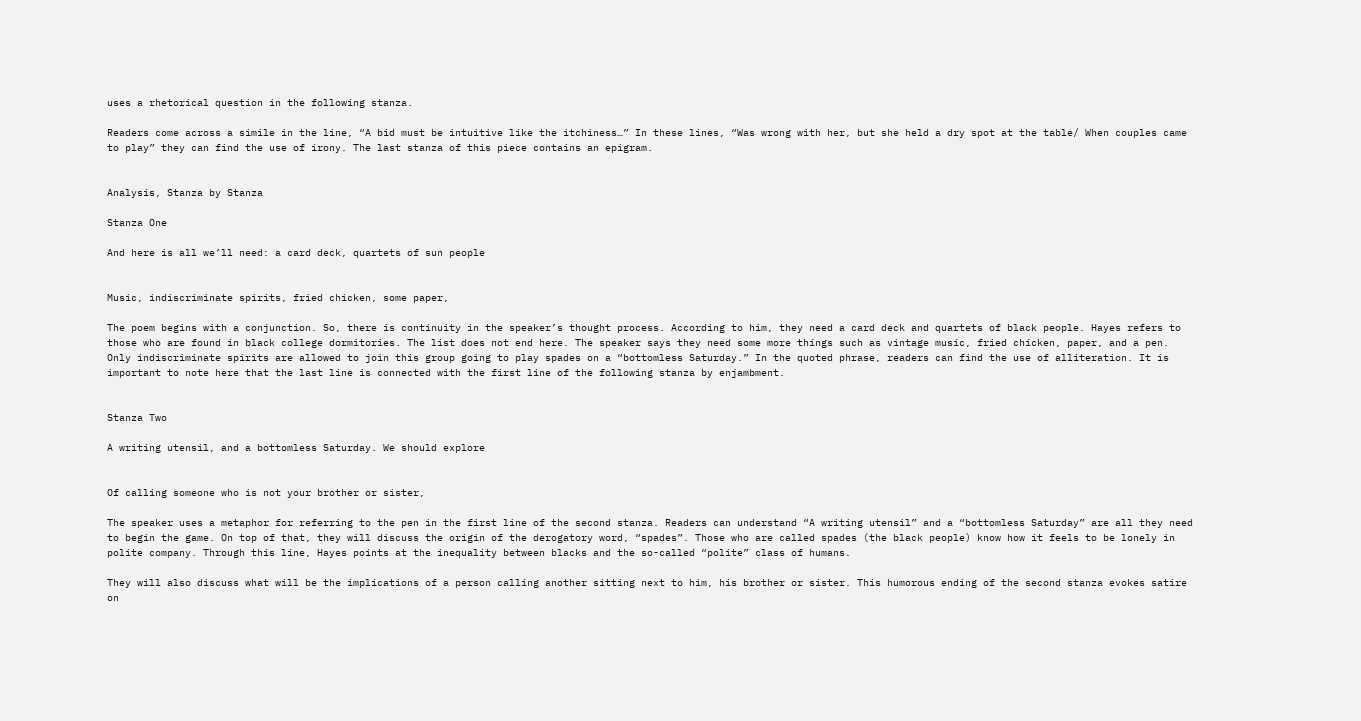uses a rhetorical question in the following stanza.

Readers come across a simile in the line, “A bid must be intuitive like the itchiness…” In these lines, “Was wrong with her, but she held a dry spot at the table/ When couples came to play” they can find the use of irony. The last stanza of this piece contains an epigram.


Analysis, Stanza by Stanza

Stanza One

And here is all we’ll need: a card deck, quartets of sun people


Music, indiscriminate spirits, fried chicken, some paper,

The poem begins with a conjunction. So, there is continuity in the speaker’s thought process. According to him, they need a card deck and quartets of black people. Hayes refers to those who are found in black college dormitories. The list does not end here. The speaker says they need some more things such as vintage music, fried chicken, paper, and a pen. Only indiscriminate spirits are allowed to join this group going to play spades on a “bottomless Saturday.” In the quoted phrase, readers can find the use of alliteration. It is important to note here that the last line is connected with the first line of the following stanza by enjambment.


Stanza Two

A writing utensil, and a bottomless Saturday. We should explore


Of calling someone who is not your brother or sister,

The speaker uses a metaphor for referring to the pen in the first line of the second stanza. Readers can understand “A writing utensil” and a “bottomless Saturday” are all they need to begin the game. On top of that, they will discuss the origin of the derogatory word, “spades”. Those who are called spades (the black people) know how it feels to be lonely in polite company. Through this line, Hayes points at the inequality between blacks and the so-called “polite” class of humans.

They will also discuss what will be the implications of a person calling another sitting next to him, his brother or sister. This humorous ending of the second stanza evokes satire on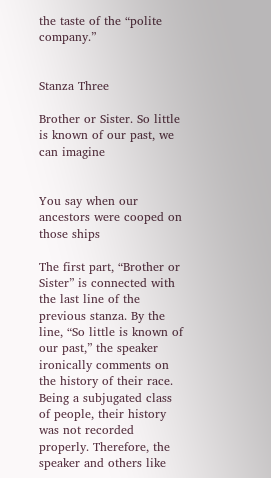the taste of the “polite company.”


Stanza Three

Brother or Sister. So little is known of our past, we can imagine


You say when our ancestors were cooped on those ships

The first part, “Brother or Sister” is connected with the last line of the previous stanza. By the line, “So little is known of our past,” the speaker ironically comments on the history of their race. Being a subjugated class of people, their history was not recorded properly. Therefore, the speaker and others like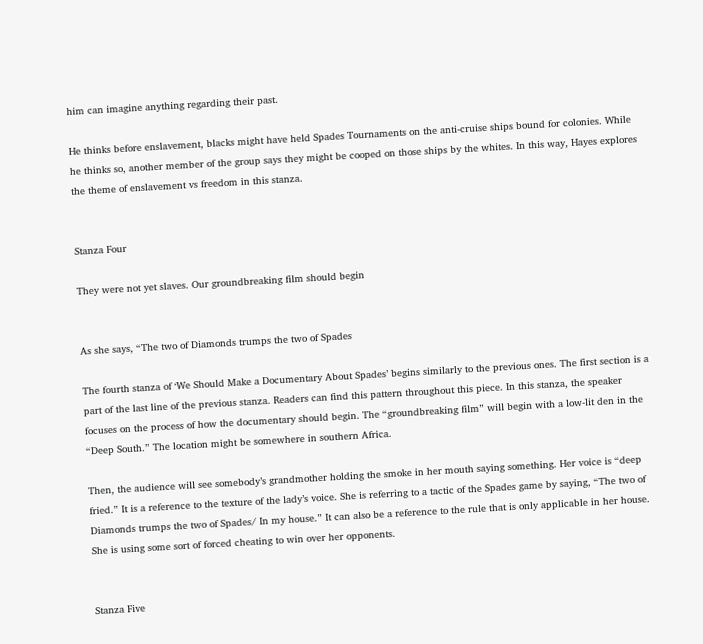him can imagine anything regarding their past.

He thinks before enslavement, blacks might have held Spades Tournaments on the anti-cruise ships bound for colonies. While he thinks so, another member of the group says they might be cooped on those ships by the whites. In this way, Hayes explores the theme of enslavement vs freedom in this stanza.


Stanza Four

They were not yet slaves. Our groundbreaking film should begin


As she says, “The two of Diamonds trumps the two of Spades

The fourth stanza of ‘We Should Make a Documentary About Spades’ begins similarly to the previous ones. The first section is a part of the last line of the previous stanza. Readers can find this pattern throughout this piece. In this stanza, the speaker focuses on the process of how the documentary should begin. The “groundbreaking film” will begin with a low-lit den in the “Deep South.” The location might be somewhere in southern Africa.

Then, the audience will see somebody’s grandmother holding the smoke in her mouth saying something. Her voice is “deep fried.” It is a reference to the texture of the lady’s voice. She is referring to a tactic of the Spades game by saying, “The two of Diamonds trumps the two of Spades/ In my house.” It can also be a reference to the rule that is only applicable in her house. She is using some sort of forced cheating to win over her opponents.


Stanza Five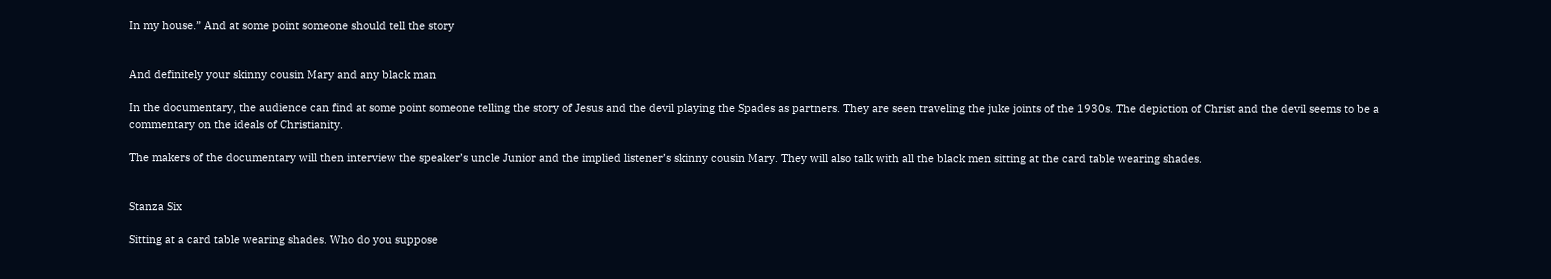In my house.” And at some point someone should tell the story


And definitely your skinny cousin Mary and any black man

In the documentary, the audience can find at some point someone telling the story of Jesus and the devil playing the Spades as partners. They are seen traveling the juke joints of the 1930s. The depiction of Christ and the devil seems to be a commentary on the ideals of Christianity.

The makers of the documentary will then interview the speaker’s uncle Junior and the implied listener’s skinny cousin Mary. They will also talk with all the black men sitting at the card table wearing shades.


Stanza Six

Sitting at a card table wearing shades. Who do you suppose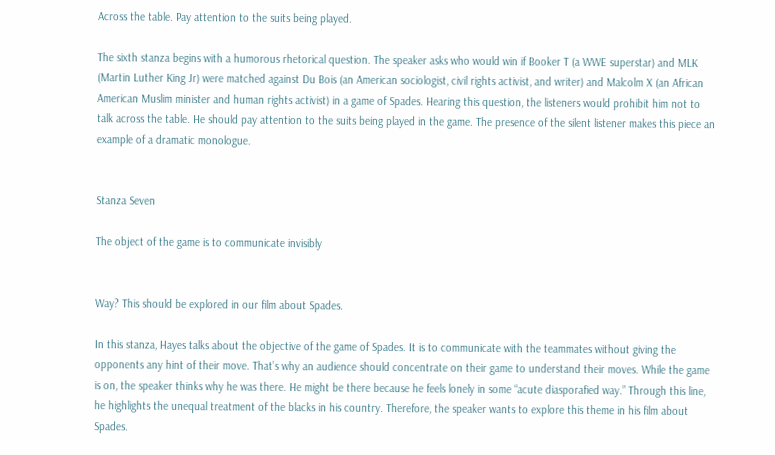Across the table. Pay attention to the suits being played.

The sixth stanza begins with a humorous rhetorical question. The speaker asks who would win if Booker T (a WWE superstar) and MLK (Martin Luther King Jr) were matched against Du Bois (an American sociologist, civil rights activist, and writer) and Malcolm X (an African American Muslim minister and human rights activist) in a game of Spades. Hearing this question, the listeners would prohibit him not to talk across the table. He should pay attention to the suits being played in the game. The presence of the silent listener makes this piece an example of a dramatic monologue.


Stanza Seven

The object of the game is to communicate invisibly


Way? This should be explored in our film about Spades.

In this stanza, Hayes talks about the objective of the game of Spades. It is to communicate with the teammates without giving the opponents any hint of their move. That’s why an audience should concentrate on their game to understand their moves. While the game is on, the speaker thinks why he was there. He might be there because he feels lonely in some “acute diasporafied way.” Through this line, he highlights the unequal treatment of the blacks in his country. Therefore, the speaker wants to explore this theme in his film about Spades.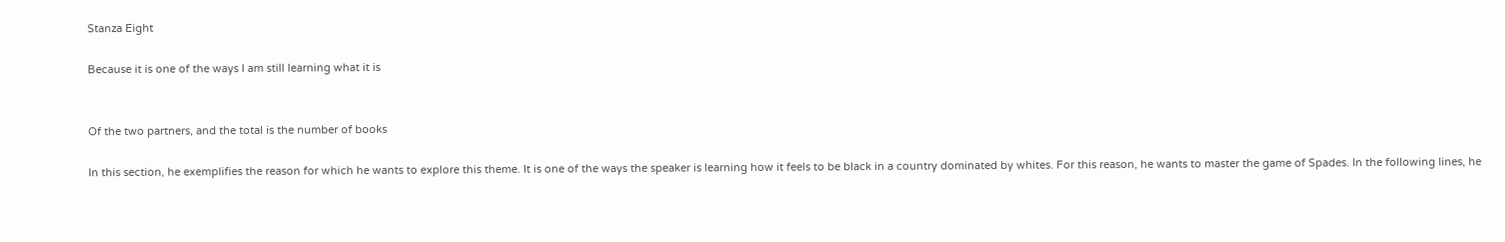Stanza Eight

Because it is one of the ways I am still learning what it is


Of the two partners, and the total is the number of books

In this section, he exemplifies the reason for which he wants to explore this theme. It is one of the ways the speaker is learning how it feels to be black in a country dominated by whites. For this reason, he wants to master the game of Spades. In the following lines, he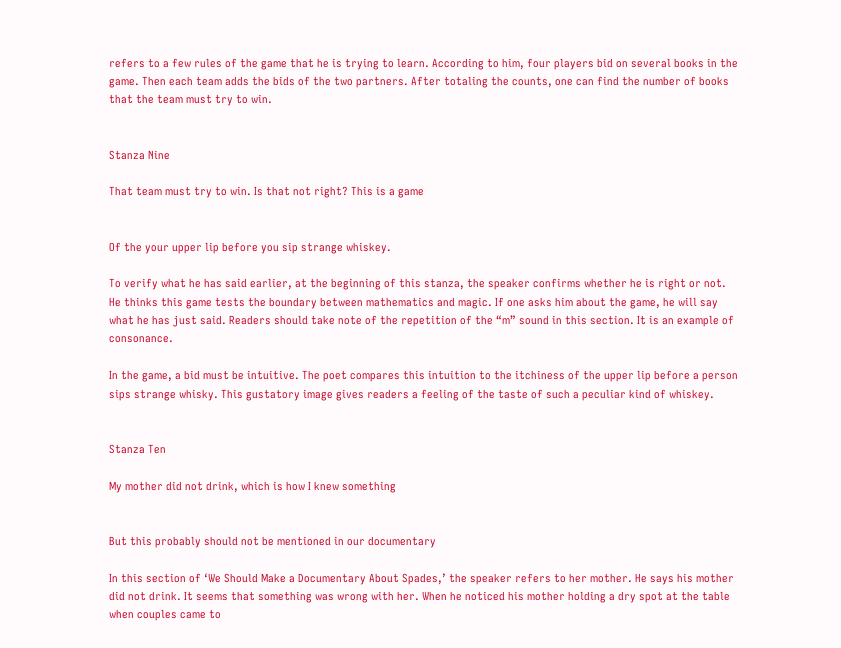refers to a few rules of the game that he is trying to learn. According to him, four players bid on several books in the game. Then each team adds the bids of the two partners. After totaling the counts, one can find the number of books that the team must try to win.


Stanza Nine

That team must try to win. Is that not right? This is a game


Of the your upper lip before you sip strange whiskey.

To verify what he has said earlier, at the beginning of this stanza, the speaker confirms whether he is right or not. He thinks this game tests the boundary between mathematics and magic. If one asks him about the game, he will say what he has just said. Readers should take note of the repetition of the “m” sound in this section. It is an example of consonance.

In the game, a bid must be intuitive. The poet compares this intuition to the itchiness of the upper lip before a person sips strange whisky. This gustatory image gives readers a feeling of the taste of such a peculiar kind of whiskey.


Stanza Ten

My mother did not drink, which is how I knew something


But this probably should not be mentioned in our documentary

In this section of ‘We Should Make a Documentary About Spades,’ the speaker refers to her mother. He says his mother did not drink. It seems that something was wrong with her. When he noticed his mother holding a dry spot at the table when couples came to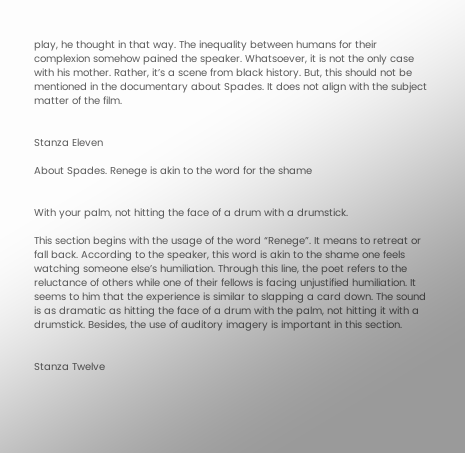play, he thought in that way. The inequality between humans for their complexion somehow pained the speaker. Whatsoever, it is not the only case with his mother. Rather, it’s a scene from black history. But, this should not be mentioned in the documentary about Spades. It does not align with the subject matter of the film.


Stanza Eleven

About Spades. Renege is akin to the word for the shame


With your palm, not hitting the face of a drum with a drumstick.

This section begins with the usage of the word “Renege”. It means to retreat or fall back. According to the speaker, this word is akin to the shame one feels watching someone else’s humiliation. Through this line, the poet refers to the reluctance of others while one of their fellows is facing unjustified humiliation. It seems to him that the experience is similar to slapping a card down. The sound is as dramatic as hitting the face of a drum with the palm, not hitting it with a drumstick. Besides, the use of auditory imagery is important in this section.


Stanza Twelve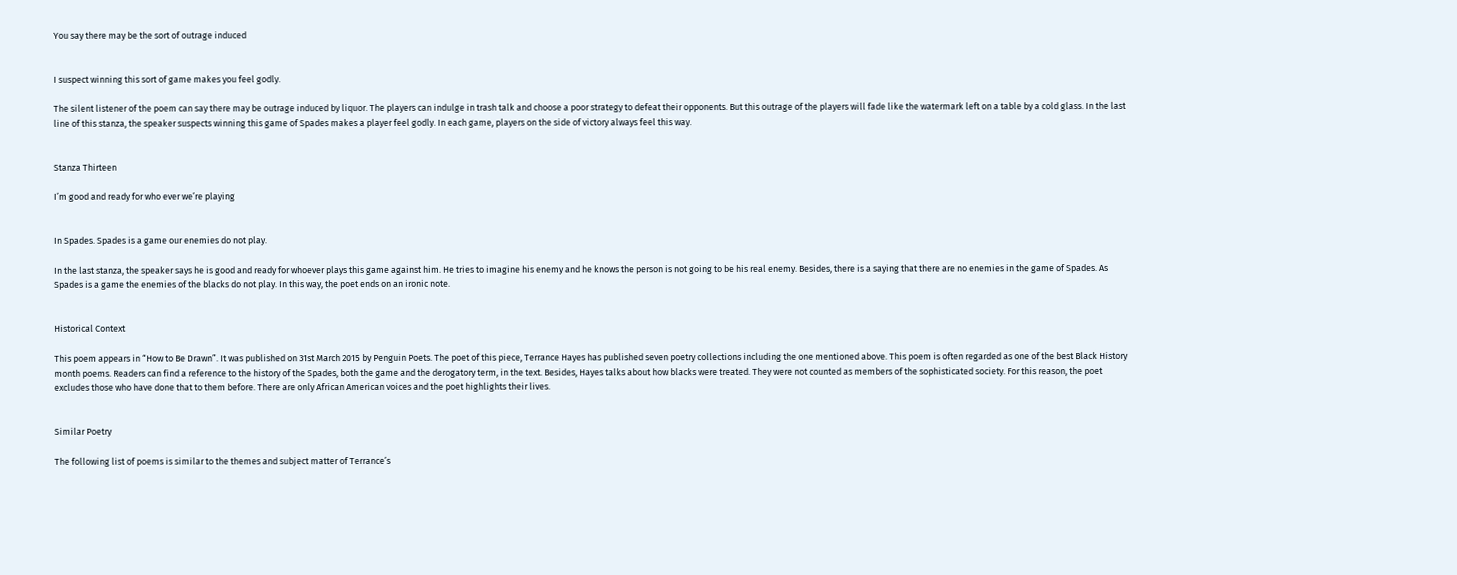You say there may be the sort of outrage induced


I suspect winning this sort of game makes you feel godly.

The silent listener of the poem can say there may be outrage induced by liquor. The players can indulge in trash talk and choose a poor strategy to defeat their opponents. But this outrage of the players will fade like the watermark left on a table by a cold glass. In the last line of this stanza, the speaker suspects winning this game of Spades makes a player feel godly. In each game, players on the side of victory always feel this way.


Stanza Thirteen

I’m good and ready for who ever we’re playing


In Spades. Spades is a game our enemies do not play.

In the last stanza, the speaker says he is good and ready for whoever plays this game against him. He tries to imagine his enemy and he knows the person is not going to be his real enemy. Besides, there is a saying that there are no enemies in the game of Spades. As Spades is a game the enemies of the blacks do not play. In this way, the poet ends on an ironic note.


Historical Context

This poem appears in “How to Be Drawn”. It was published on 31st March 2015 by Penguin Poets. The poet of this piece, Terrance Hayes has published seven poetry collections including the one mentioned above. This poem is often regarded as one of the best Black History month poems. Readers can find a reference to the history of the Spades, both the game and the derogatory term, in the text. Besides, Hayes talks about how blacks were treated. They were not counted as members of the sophisticated society. For this reason, the poet excludes those who have done that to them before. There are only African American voices and the poet highlights their lives.


Similar Poetry

The following list of poems is similar to the themes and subject matter of Terrance’s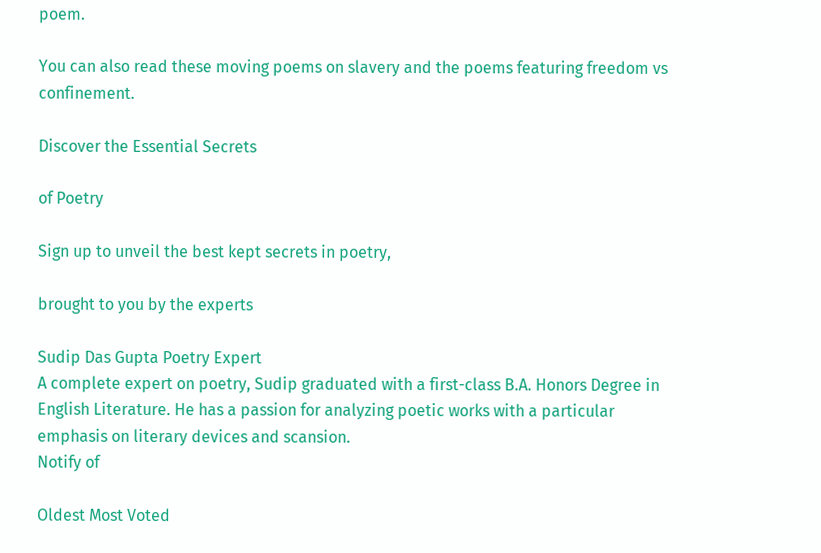poem.

You can also read these moving poems on slavery and the poems featuring freedom vs confinement.

Discover the Essential Secrets

of Poetry

Sign up to unveil the best kept secrets in poetry,

brought to you by the experts

Sudip Das Gupta Poetry Expert
A complete expert on poetry, Sudip graduated with a first-class B.A. Honors Degree in English Literature. He has a passion for analyzing poetic works with a particular emphasis on literary devices and scansion.
Notify of

Oldest Most Voted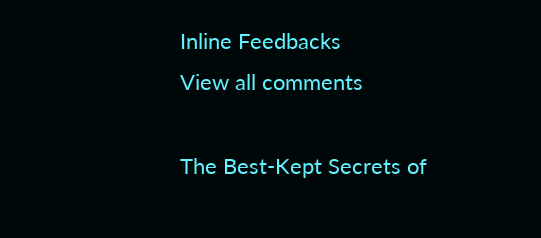Inline Feedbacks
View all comments

The Best-Kept Secrets of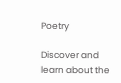Poetry

Discover and learn about the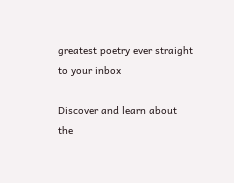greatest poetry ever straight to your inbox

Discover and learn about the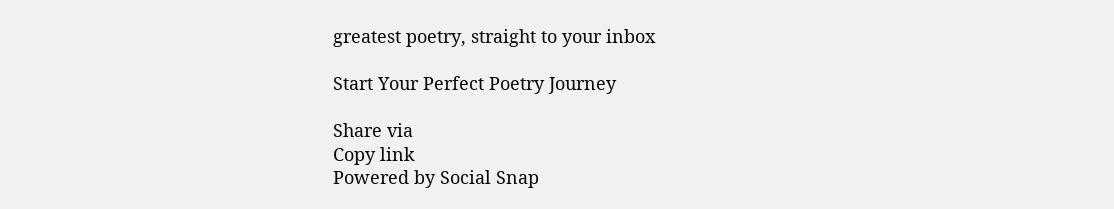greatest poetry, straight to your inbox

Start Your Perfect Poetry Journey

Share via
Copy link
Powered by Social Snap